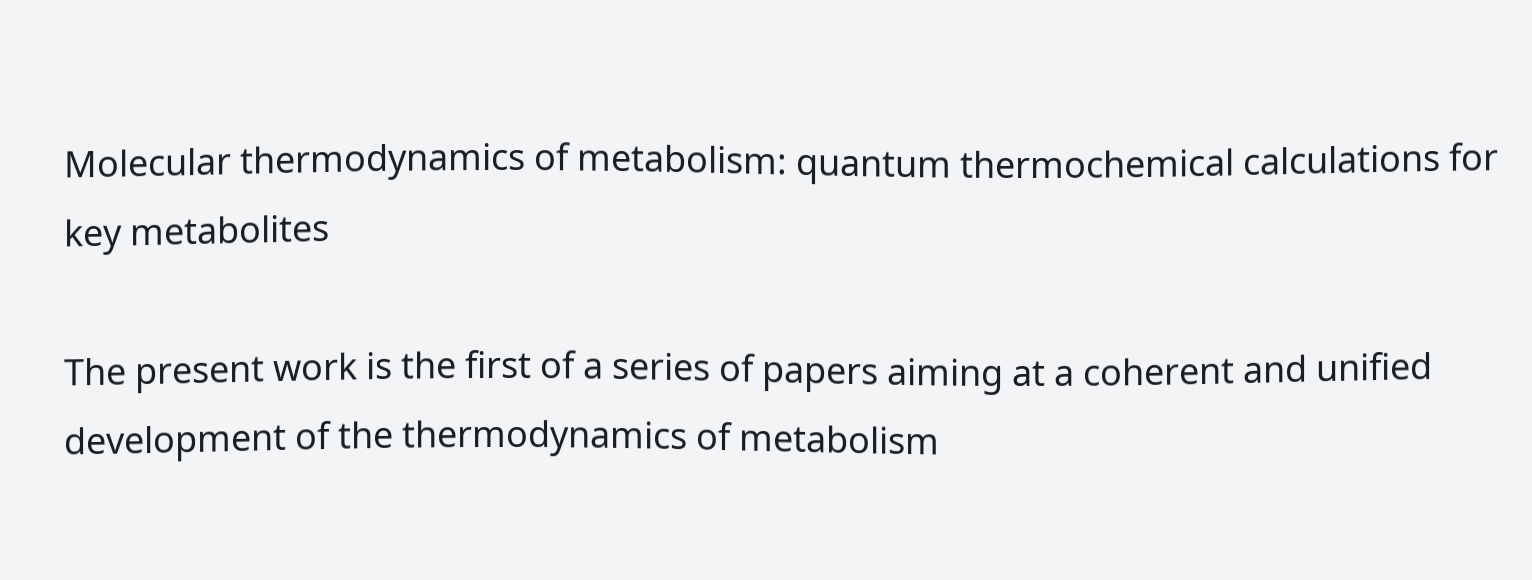Molecular thermodynamics of metabolism: quantum thermochemical calculations for key metabolites

The present work is the first of a series of papers aiming at a coherent and unified development of the thermodynamics of metabolism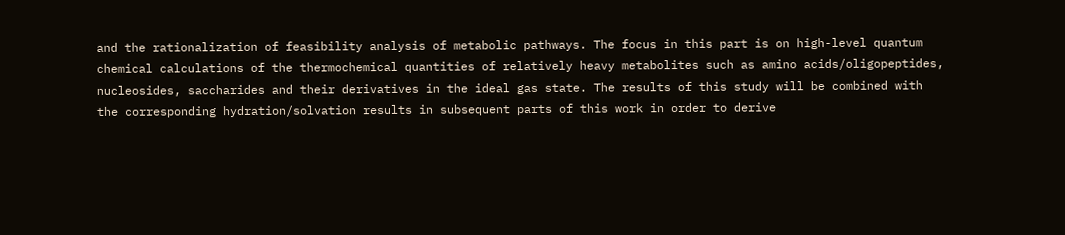and the rationalization of feasibility analysis of metabolic pathways. The focus in this part is on high-level quantum chemical calculations of the thermochemical quantities of relatively heavy metabolites such as amino acids/oligopeptides, nucleosides, saccharides and their derivatives in the ideal gas state. The results of this study will be combined with the corresponding hydration/solvation results in subsequent parts of this work in order to derive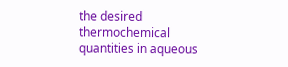the desired thermochemical quantities in aqueous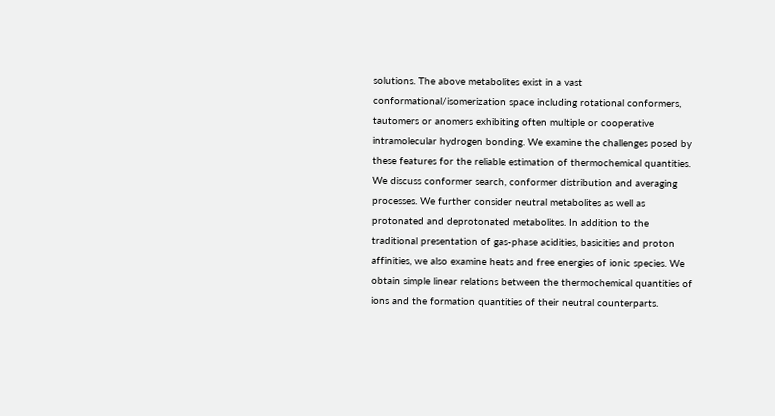solutions. The above metabolites exist in a vast conformational/isomerization space including rotational conformers, tautomers or anomers exhibiting often multiple or cooperative intramolecular hydrogen bonding. We examine the challenges posed by these features for the reliable estimation of thermochemical quantities. We discuss conformer search, conformer distribution and averaging processes. We further consider neutral metabolites as well as protonated and deprotonated metabolites. In addition to the traditional presentation of gas-phase acidities, basicities and proton affinities, we also examine heats and free energies of ionic species. We obtain simple linear relations between the thermochemical quantities of ions and the formation quantities of their neutral counterparts.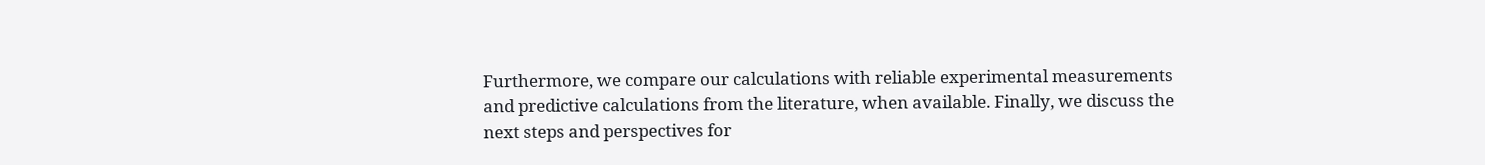Furthermore, we compare our calculations with reliable experimental measurements and predictive calculations from the literature, when available. Finally, we discuss the next steps and perspectives for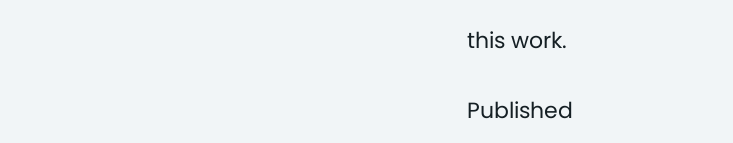this work.

Published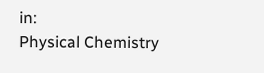in:
Physical Chemistry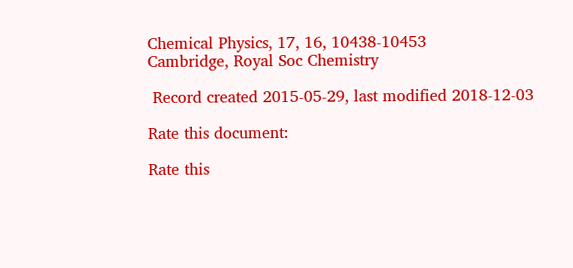Chemical Physics, 17, 16, 10438-10453
Cambridge, Royal Soc Chemistry

 Record created 2015-05-29, last modified 2018-12-03

Rate this document:

Rate this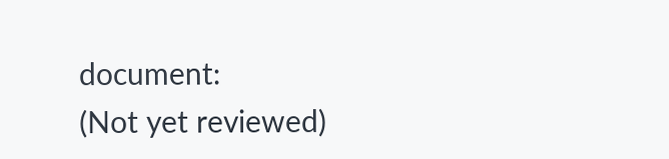document:
(Not yet reviewed)